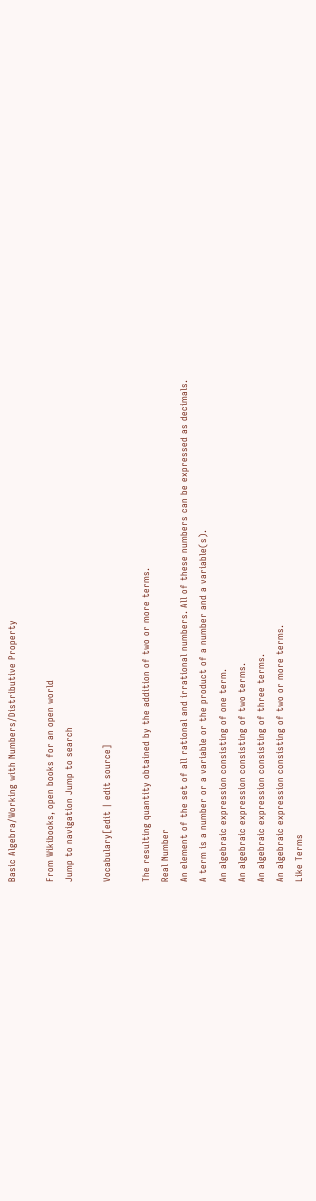Basic Algebra/Working with Numbers/Distributive Property

From Wikibooks, open books for an open world
Jump to navigation Jump to search

Vocabulary[edit | edit source]

The resulting quantity obtained by the addition of two or more terms.
Real Number
An element of the set of all rational and irrational numbers. All of these numbers can be expressed as decimals.
A term is a number or a variable or the product of a number and a variable(s).
An algebraic expression consisting of one term.
An algebraic expression consisting of two terms.
An algebraic expression consisting of three terms.
An algebraic expression consisting of two or more terms.
Like Terms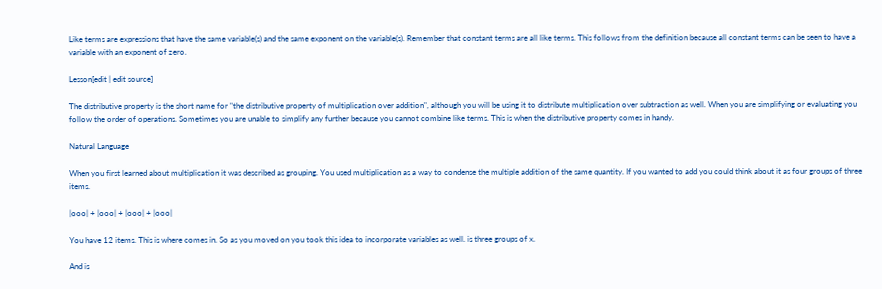Like terms are expressions that have the same variable(s) and the same exponent on the variable(s). Remember that constant terms are all like terms. This follows from the definition because all constant terms can be seen to have a variable with an exponent of zero.

Lesson[edit | edit source]

The distributive property is the short name for "the distributive property of multiplication over addition", although you will be using it to distribute multiplication over subtraction as well. When you are simplifying or evaluating you follow the order of operations. Sometimes you are unable to simplify any further because you cannot combine like terms. This is when the distributive property comes in handy.

Natural Language

When you first learned about multiplication it was described as grouping. You used multiplication as a way to condense the multiple addition of the same quantity. If you wanted to add you could think about it as four groups of three items.

|ooo| + |ooo| + |ooo| + |ooo|

You have 12 items. This is where comes in. So as you moved on you took this idea to incorporate variables as well. is three groups of x.

And is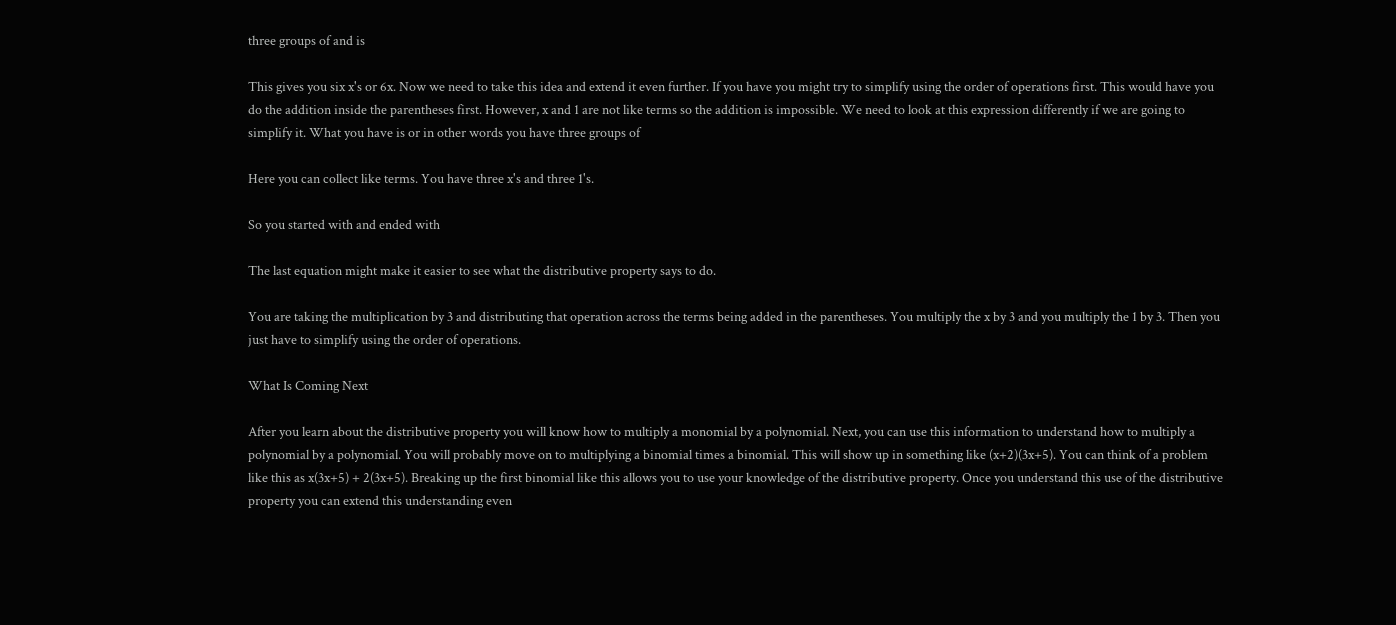three groups of and is

This gives you six x's or 6x. Now we need to take this idea and extend it even further. If you have you might try to simplify using the order of operations first. This would have you do the addition inside the parentheses first. However, x and 1 are not like terms so the addition is impossible. We need to look at this expression differently if we are going to simplify it. What you have is or in other words you have three groups of

Here you can collect like terms. You have three x's and three 1's.

So you started with and ended with

The last equation might make it easier to see what the distributive property says to do.

You are taking the multiplication by 3 and distributing that operation across the terms being added in the parentheses. You multiply the x by 3 and you multiply the 1 by 3. Then you just have to simplify using the order of operations.

What Is Coming Next

After you learn about the distributive property you will know how to multiply a monomial by a polynomial. Next, you can use this information to understand how to multiply a polynomial by a polynomial. You will probably move on to multiplying a binomial times a binomial. This will show up in something like (x+2)(3x+5). You can think of a problem like this as x(3x+5) + 2(3x+5). Breaking up the first binomial like this allows you to use your knowledge of the distributive property. Once you understand this use of the distributive property you can extend this understanding even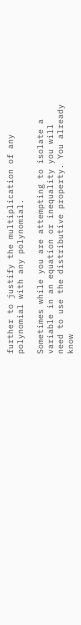further to justify the multiplication of any polynomial with any polynomial.

Sometimes while you are attempting to isolate a variable in an equation or inequality you will need to use the distributive property. You already know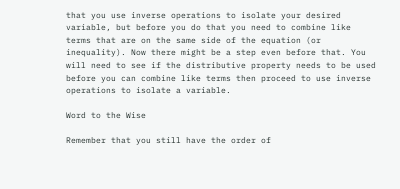that you use inverse operations to isolate your desired variable, but before you do that you need to combine like terms that are on the same side of the equation (or inequality). Now there might be a step even before that. You will need to see if the distributive property needs to be used before you can combine like terms then proceed to use inverse operations to isolate a variable.

Word to the Wise

Remember that you still have the order of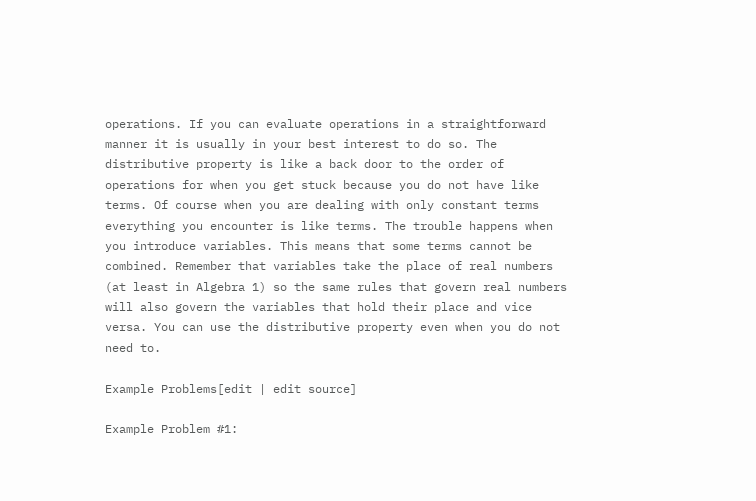operations. If you can evaluate operations in a straightforward manner it is usually in your best interest to do so. The distributive property is like a back door to the order of operations for when you get stuck because you do not have like terms. Of course when you are dealing with only constant terms everything you encounter is like terms. The trouble happens when you introduce variables. This means that some terms cannot be combined. Remember that variables take the place of real numbers (at least in Algebra 1) so the same rules that govern real numbers will also govern the variables that hold their place and vice versa. You can use the distributive property even when you do not need to.

Example Problems[edit | edit source]

Example Problem #1: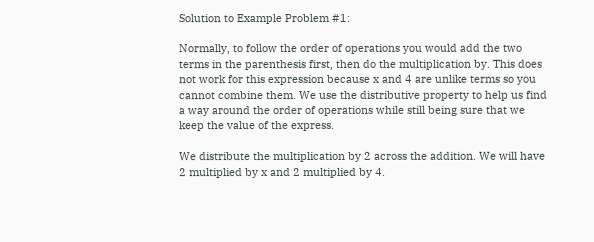Solution to Example Problem #1:

Normally, to follow the order of operations you would add the two terms in the parenthesis first, then do the multiplication by. This does not work for this expression because x and 4 are unlike terms so you cannot combine them. We use the distributive property to help us find a way around the order of operations while still being sure that we keep the value of the express.

We distribute the multiplication by 2 across the addition. We will have 2 multiplied by x and 2 multiplied by 4.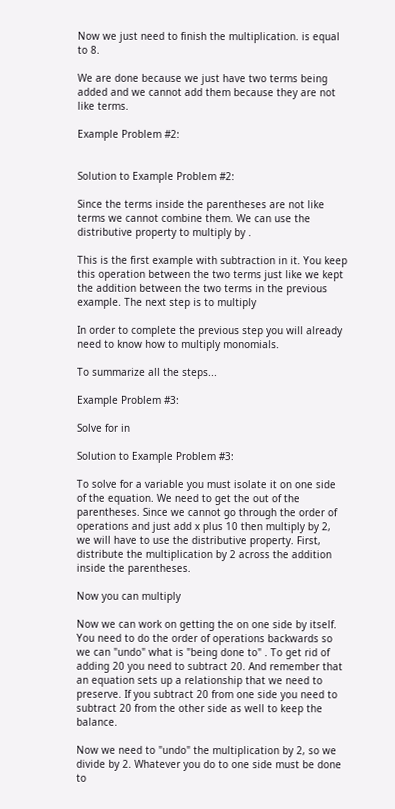Now we just need to finish the multiplication. is equal to 8.

We are done because we just have two terms being added and we cannot add them because they are not like terms.

Example Problem #2:


Solution to Example Problem #2:

Since the terms inside the parentheses are not like terms we cannot combine them. We can use the distributive property to multiply by .

This is the first example with subtraction in it. You keep this operation between the two terms just like we kept the addition between the two terms in the previous example. The next step is to multiply

In order to complete the previous step you will already need to know how to multiply monomials.

To summarize all the steps...

Example Problem #3:

Solve for in

Solution to Example Problem #3:

To solve for a variable you must isolate it on one side of the equation. We need to get the out of the parentheses. Since we cannot go through the order of operations and just add x plus 10 then multiply by 2, we will have to use the distributive property. First, distribute the multiplication by 2 across the addition inside the parentheses.

Now you can multiply

Now we can work on getting the on one side by itself. You need to do the order of operations backwards so we can "undo" what is "being done to" . To get rid of adding 20 you need to subtract 20. And remember that an equation sets up a relationship that we need to preserve. If you subtract 20 from one side you need to subtract 20 from the other side as well to keep the balance.

Now we need to "undo" the multiplication by 2, so we divide by 2. Whatever you do to one side must be done to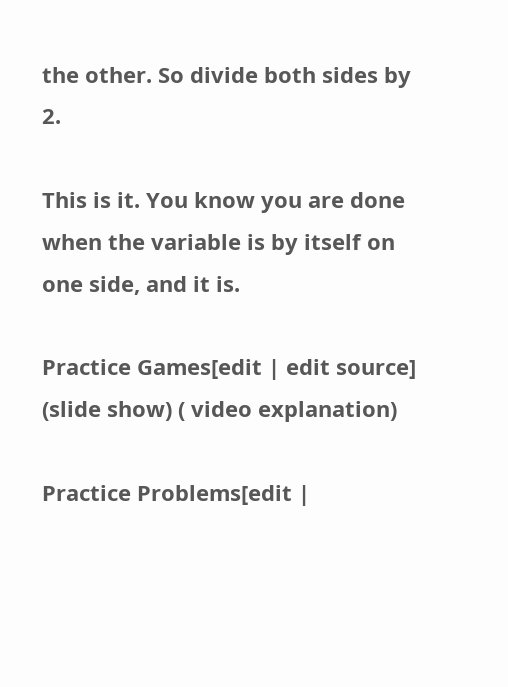the other. So divide both sides by 2.

This is it. You know you are done when the variable is by itself on one side, and it is.

Practice Games[edit | edit source] (slide show) ( video explanation)

Practice Problems[edit |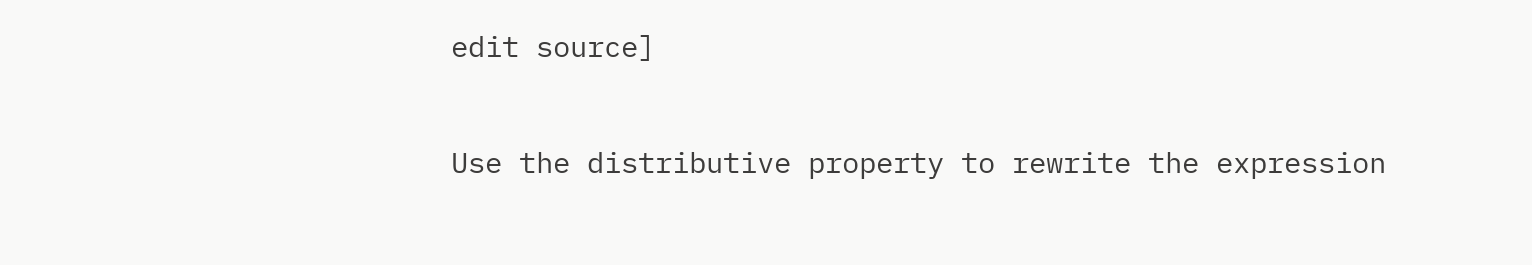edit source]

Use the distributive property to rewrite the expression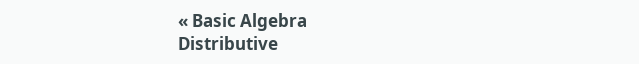« Basic Algebra
Distributive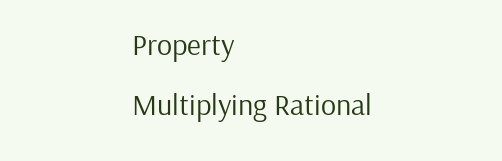Property
Multiplying Rational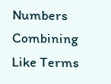Numbers Combining Like Terms